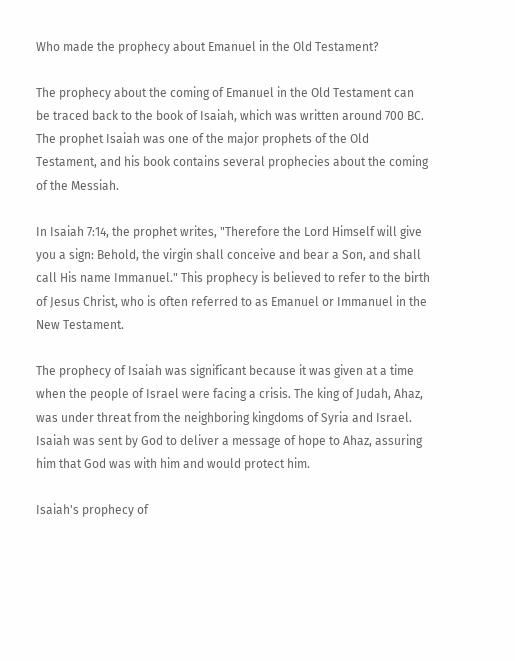Who made the prophecy about Emanuel in the Old Testament?

The prophecy about the coming of Emanuel in the Old Testament can be traced back to the book of Isaiah, which was written around 700 BC. The prophet Isaiah was one of the major prophets of the Old Testament, and his book contains several prophecies about the coming of the Messiah.

In Isaiah 7:14, the prophet writes, "Therefore the Lord Himself will give you a sign: Behold, the virgin shall conceive and bear a Son, and shall call His name Immanuel." This prophecy is believed to refer to the birth of Jesus Christ, who is often referred to as Emanuel or Immanuel in the New Testament.

The prophecy of Isaiah was significant because it was given at a time when the people of Israel were facing a crisis. The king of Judah, Ahaz, was under threat from the neighboring kingdoms of Syria and Israel. Isaiah was sent by God to deliver a message of hope to Ahaz, assuring him that God was with him and would protect him.

Isaiah's prophecy of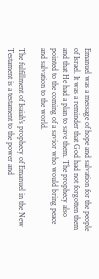Emanuel was a message of hope and salvation for the people of Israel. It was a reminder that God had not forgotten them and that He had a plan to save them. The prophecy also pointed to the coming of a savior who would bring peace and salvation to the world.

The fulfillment of Isaiah's prophecy of Emanuel in the New Testament is a testament to the power and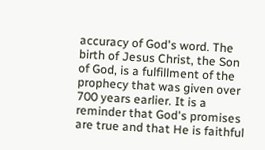accuracy of God's word. The birth of Jesus Christ, the Son of God, is a fulfillment of the prophecy that was given over 700 years earlier. It is a reminder that God's promises are true and that He is faithful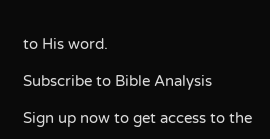to His word.

Subscribe to Bible Analysis

Sign up now to get access to the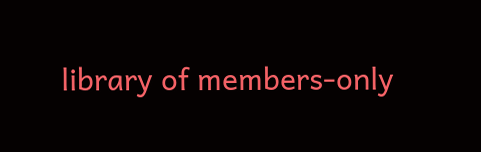library of members-only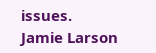issues.
Jamie Larson